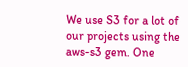We use S3 for a lot of our projects using the aws-s3 gem. One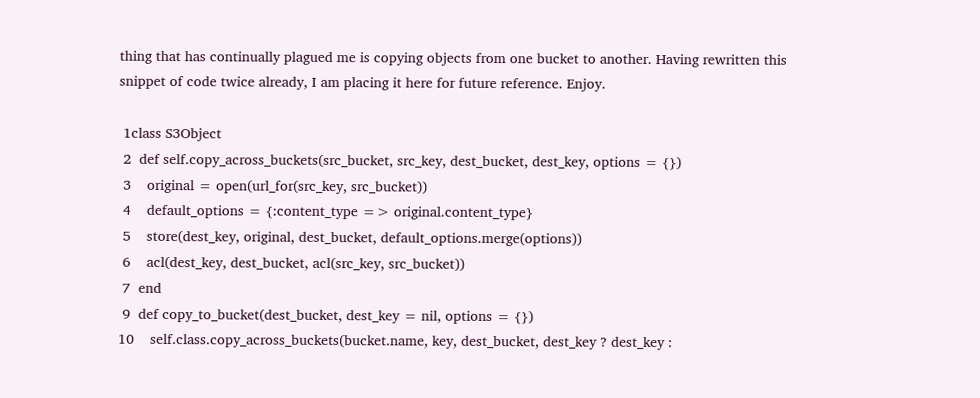thing that has continually plagued me is copying objects from one bucket to another. Having rewritten this snippet of code twice already, I am placing it here for future reference. Enjoy.

 1class S3Object
 2  def self.copy_across_buckets(src_bucket, src_key, dest_bucket, dest_key, options = {})
 3    original = open(url_for(src_key, src_bucket))
 4    default_options = {:content_type => original.content_type}
 5    store(dest_key, original, dest_bucket, default_options.merge(options))
 6    acl(dest_key, dest_bucket, acl(src_key, src_bucket))
 7  end
 9  def copy_to_bucket(dest_bucket, dest_key = nil, options = {})
10    self.class.copy_across_buckets(bucket.name, key, dest_bucket, dest_key ? dest_key :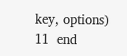key, options)
11  end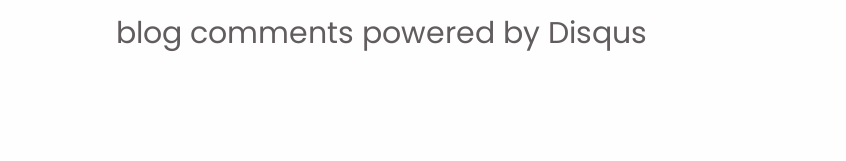blog comments powered by Disqus